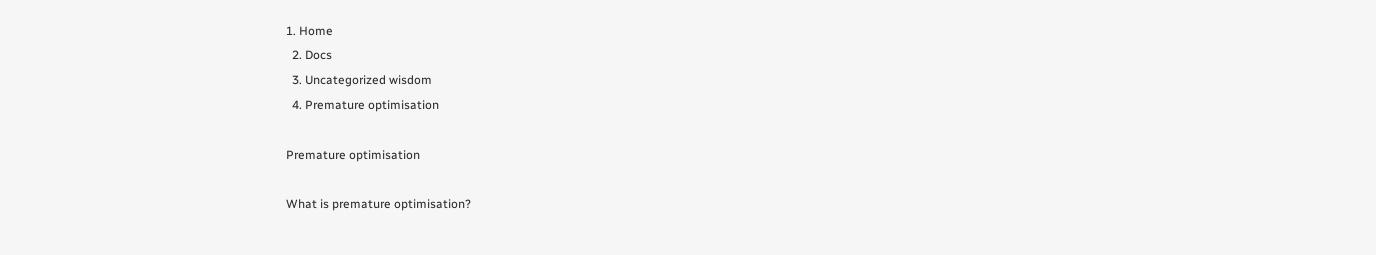1. Home
  2. Docs
  3. Uncategorized wisdom
  4. Premature optimisation

Premature optimisation

What is premature optimisation?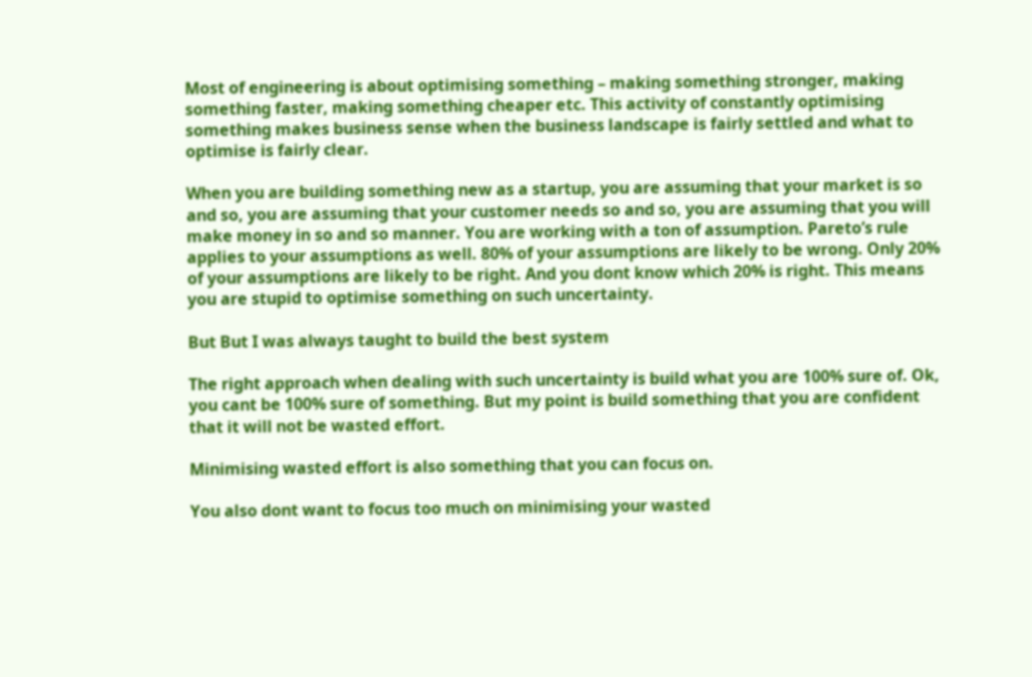Most of engineering is about optimising something – making something stronger, making something faster, making something cheaper etc. This activity of constantly optimising something makes business sense when the business landscape is fairly settled and what to optimise is fairly clear.

When you are building something new as a startup, you are assuming that your market is so and so, you are assuming that your customer needs so and so, you are assuming that you will make money in so and so manner. You are working with a ton of assumption. Pareto’s rule applies to your assumptions as well. 80% of your assumptions are likely to be wrong. Only 20% of your assumptions are likely to be right. And you dont know which 20% is right. This means you are stupid to optimise something on such uncertainty.

But But I was always taught to build the best system

The right approach when dealing with such uncertainty is build what you are 100% sure of. Ok, you cant be 100% sure of something. But my point is build something that you are confident that it will not be wasted effort.

Minimising wasted effort is also something that you can focus on.

You also dont want to focus too much on minimising your wasted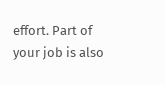effort. Part of your job is also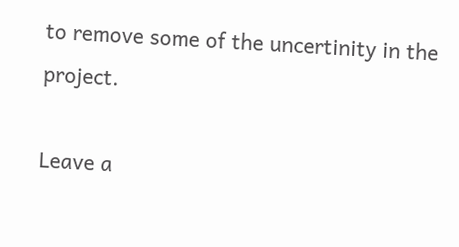to remove some of the uncertinity in the project.

Leave a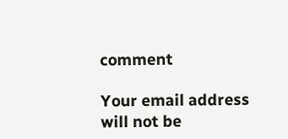comment

Your email address will not be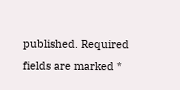published. Required fields are marked *